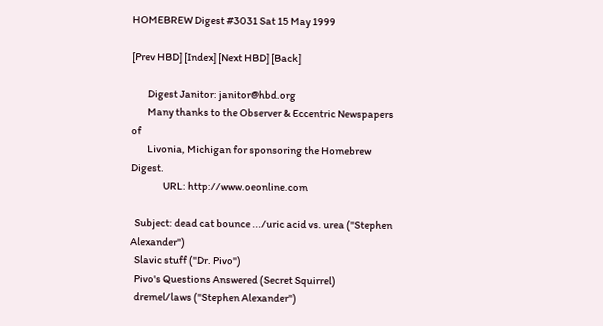HOMEBREW Digest #3031 Sat 15 May 1999

[Prev HBD] [Index] [Next HBD] [Back]

        Digest Janitor: janitor@hbd.org
        Many thanks to the Observer & Eccentric Newspapers of
        Livonia, Michigan for sponsoring the Homebrew Digest.
                URL: http://www.oeonline.com

  Subject: dead cat bounce .../uric acid vs. urea ("Stephen Alexander")
  Slavic stuff ("Dr. Pivo")
  Pivo's Questions Answered (Secret Squirrel)
  dremel/laws ("Stephen Alexander")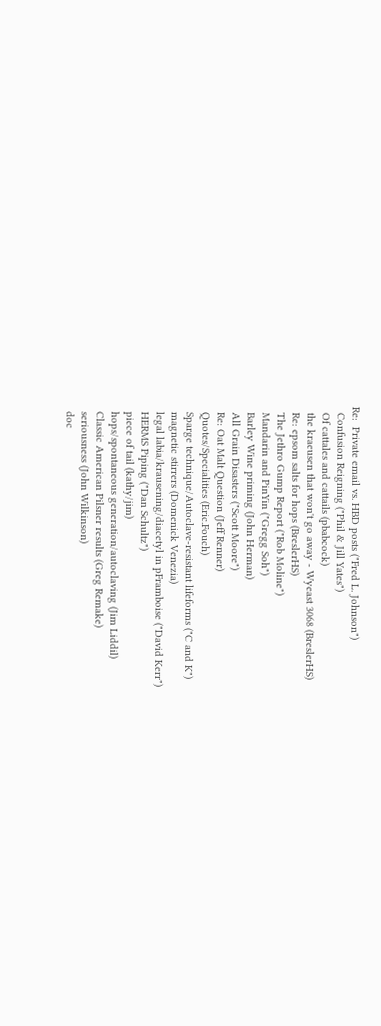Re:  Private email vs. HBD posts ("Fred L. Johnson")
  Confusion Reigning ("Phil & Jill Yates")
  Of cattales and cattails (pbabcock)
  the kraeusen that won't go away - Wyeast 3068 (BreslerHS)
  Re: epsom salts for hops (BreslerHS)
  The Jethro Gump Report ("Rob Moline")
  Mandarin and PinYin ("Gregg Soh")
  Barley Wine priming (John Herman)
  All Grain Disasters ("Scott Moore")
  Re: Oat Malt Question (Jeff Renner)
  Quotes/Specialities (Eric.Fouch)
  Sparge technique/Autoclave-resistant lifeforms ("C and K")
  magnetic stirrers (Domenick Venezia)
  legal labia/krausening/diacetyl in pFramboise ("David Kerr")
  HERMS Piping ("Dan Schultz")
  piece of tail (kathy/jim)
  hops/spontaneous generation/autoclaving (Jim Liddil)
  Classic American Pilsner results (Greg Remake)
  seriousness (John Wilkinson)
  doc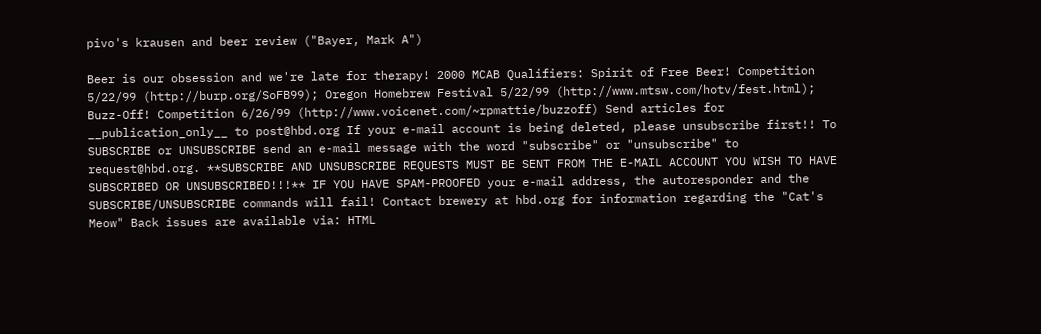pivo's krausen and beer review ("Bayer, Mark A")

Beer is our obsession and we're late for therapy! 2000 MCAB Qualifiers: Spirit of Free Beer! Competition 5/22/99 (http://burp.org/SoFB99); Oregon Homebrew Festival 5/22/99 (http://www.mtsw.com/hotv/fest.html); Buzz-Off! Competition 6/26/99 (http://www.voicenet.com/~rpmattie/buzzoff) Send articles for __publication_only__ to post@hbd.org If your e-mail account is being deleted, please unsubscribe first!! To SUBSCRIBE or UNSUBSCRIBE send an e-mail message with the word "subscribe" or "unsubscribe" to request@hbd.org. **SUBSCRIBE AND UNSUBSCRIBE REQUESTS MUST BE SENT FROM THE E-MAIL ACCOUNT YOU WISH TO HAVE SUBSCRIBED OR UNSUBSCRIBED!!!** IF YOU HAVE SPAM-PROOFED your e-mail address, the autoresponder and the SUBSCRIBE/UNSUBSCRIBE commands will fail! Contact brewery at hbd.org for information regarding the "Cat's Meow" Back issues are available via: HTML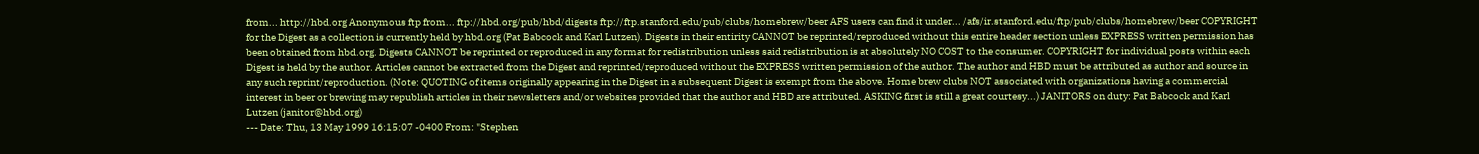from... http://hbd.org Anonymous ftp from... ftp://hbd.org/pub/hbd/digests ftp://ftp.stanford.edu/pub/clubs/homebrew/beer AFS users can find it under... /afs/ir.stanford.edu/ftp/pub/clubs/homebrew/beer COPYRIGHT for the Digest as a collection is currently held by hbd.org (Pat Babcock and Karl Lutzen). Digests in their entirity CANNOT be reprinted/reproduced without this entire header section unless EXPRESS written permission has been obtained from hbd.org. Digests CANNOT be reprinted or reproduced in any format for redistribution unless said redistribution is at absolutely NO COST to the consumer. COPYRIGHT for individual posts within each Digest is held by the author. Articles cannot be extracted from the Digest and reprinted/reproduced without the EXPRESS written permission of the author. The author and HBD must be attributed as author and source in any such reprint/reproduction. (Note: QUOTING of items originally appearing in the Digest in a subsequent Digest is exempt from the above. Home brew clubs NOT associated with organizations having a commercial interest in beer or brewing may republish articles in their newsletters and/or websites provided that the author and HBD are attributed. ASKING first is still a great courtesy...) JANITORS on duty: Pat Babcock and Karl Lutzen (janitor@hbd.org)
--- Date: Thu, 13 May 1999 16:15:07 -0400 From: "Stephen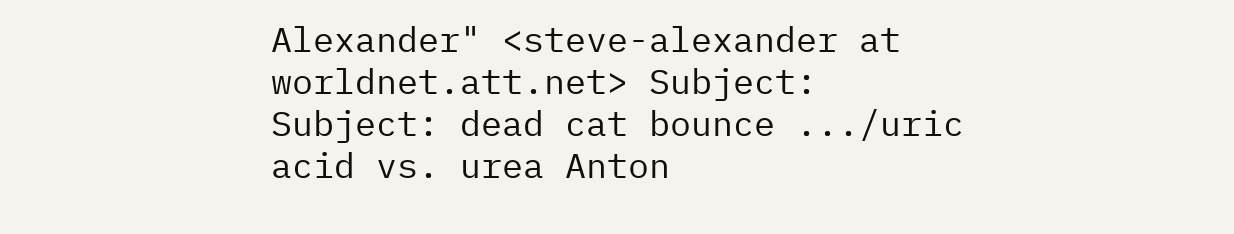Alexander" <steve-alexander at worldnet.att.net> Subject: Subject: dead cat bounce .../uric acid vs. urea Anton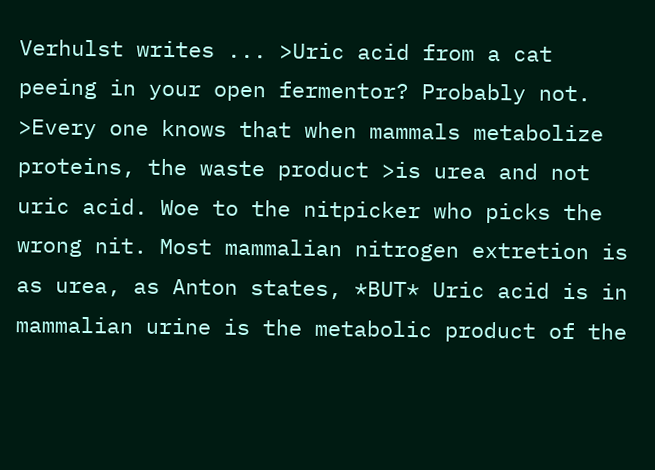Verhulst writes ... >Uric acid from a cat peeing in your open fermentor? Probably not. >Every one knows that when mammals metabolize proteins, the waste product >is urea and not uric acid. Woe to the nitpicker who picks the wrong nit. Most mammalian nitrogen extretion is as urea, as Anton states, *BUT* Uric acid is in mammalian urine is the metabolic product of the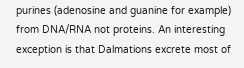purines (adenosine and guanine for example) from DNA/RNA not proteins. An interesting exception is that Dalmations excrete most of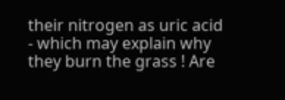their nitrogen as uric acid - which may explain why they burn the grass ! Are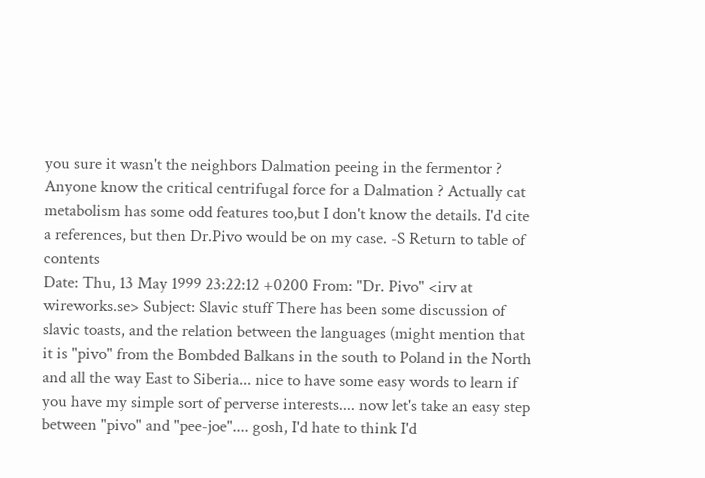you sure it wasn't the neighbors Dalmation peeing in the fermentor ? Anyone know the critical centrifugal force for a Dalmation ? Actually cat metabolism has some odd features too,but I don't know the details. I'd cite a references, but then Dr.Pivo would be on my case. -S Return to table of contents
Date: Thu, 13 May 1999 23:22:12 +0200 From: "Dr. Pivo" <irv at wireworks.se> Subject: Slavic stuff There has been some discussion of slavic toasts, and the relation between the languages (might mention that it is "pivo" from the Bombded Balkans in the south to Poland in the North and all the way East to Siberia... nice to have some easy words to learn if you have my simple sort of perverse interests.... now let's take an easy step between "pivo" and "pee-joe".... gosh, I'd hate to think I'd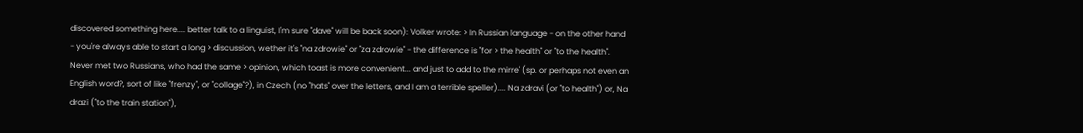discovered something here.... better talk to a linguist, I'm sure "dave" will be back soon): Volker wrote: > In Russian language - on the other hand - you're always able to start a long > discussion, wether it's "na zdrowie" or "za zdrowie" - the difference is "for > the health" or "to the health". Never met two Russians, who had the same > opinion, which toast is more convenient... and just to add to the mirre' (sp. or perhaps not even an English word?, sort of like "frenzy", or "collage"?), in Czech (no "hats" over the letters, and I am a terrible speller).... Na zdravi (or "to health") or, Na drazi ("to the train station"),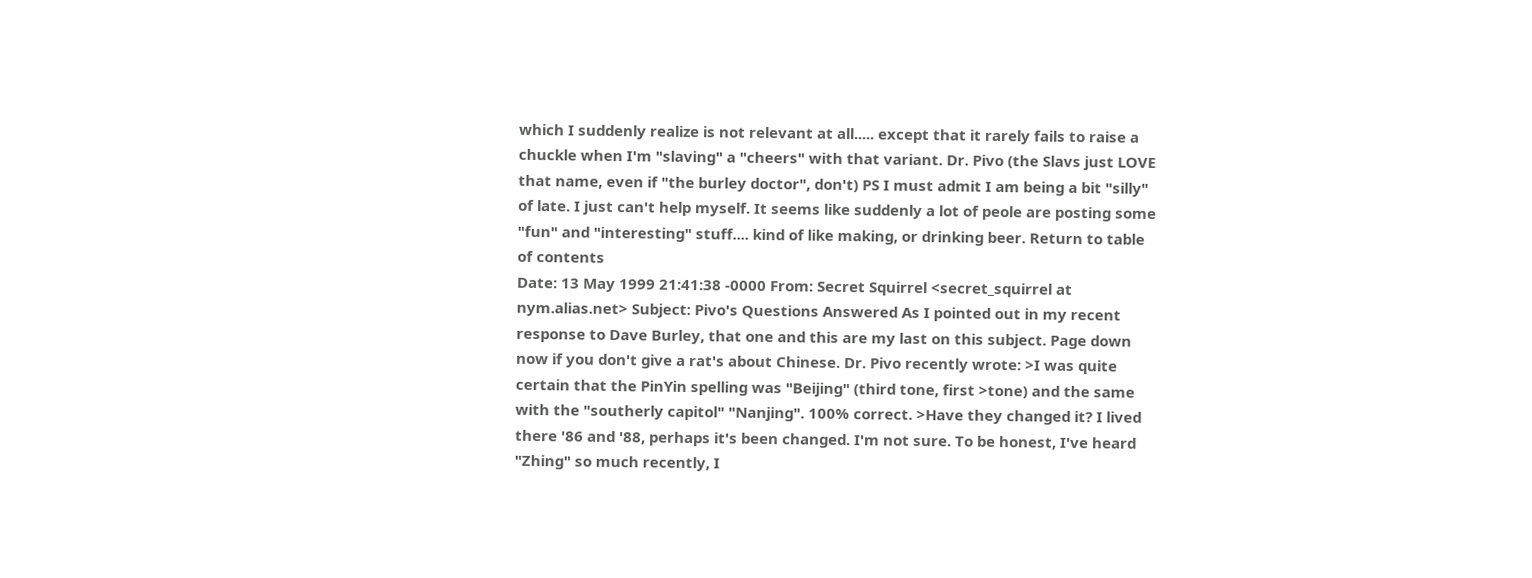which I suddenly realize is not relevant at all..... except that it rarely fails to raise a chuckle when I'm "slaving" a "cheers" with that variant. Dr. Pivo (the Slavs just LOVE that name, even if "the burley doctor", don't) PS I must admit I am being a bit "silly" of late. I just can't help myself. It seems like suddenly a lot of peole are posting some "fun" and "interesting" stuff.... kind of like making, or drinking beer. Return to table of contents
Date: 13 May 1999 21:41:38 -0000 From: Secret Squirrel <secret_squirrel at nym.alias.net> Subject: Pivo's Questions Answered As I pointed out in my recent response to Dave Burley, that one and this are my last on this subject. Page down now if you don't give a rat's about Chinese. Dr. Pivo recently wrote: >I was quite certain that the PinYin spelling was "Beijing" (third tone, first >tone) and the same with the "southerly capitol" "Nanjing". 100% correct. >Have they changed it? I lived there '86 and '88, perhaps it's been changed. I'm not sure. To be honest, I've heard "Zhing" so much recently, I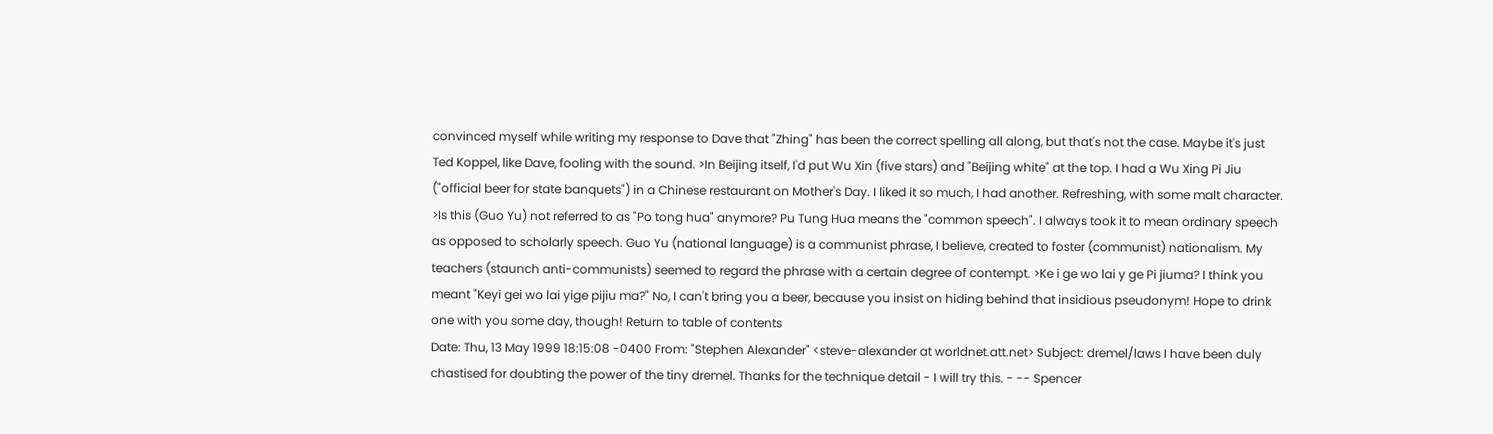convinced myself while writing my response to Dave that "Zhing" has been the correct spelling all along, but that's not the case. Maybe it's just Ted Koppel, like Dave, fooling with the sound. >In Beijing itself, I'd put Wu Xin (five stars) and "Beijing white" at the top. I had a Wu Xing Pi Jiu ("official beer for state banquets") in a Chinese restaurant on Mother's Day. I liked it so much, I had another. Refreshing, with some malt character. >Is this (Guo Yu) not referred to as "Po tong hua" anymore? Pu Tung Hua means the "common speech". I always took it to mean ordinary speech as opposed to scholarly speech. Guo Yu (national language) is a communist phrase, I believe, created to foster (communist) nationalism. My teachers (staunch anti-communists) seemed to regard the phrase with a certain degree of contempt. >Ke i ge wo lai y ge Pi jiuma? I think you meant "Keyi gei wo lai yige pijiu ma?" No, I can't bring you a beer, because you insist on hiding behind that insidious pseudonym! Hope to drink one with you some day, though! Return to table of contents
Date: Thu, 13 May 1999 18:15:08 -0400 From: "Stephen Alexander" <steve-alexander at worldnet.att.net> Subject: dremel/laws I have been duly chastised for doubting the power of the tiny dremel. Thanks for the technique detail - I will try this. - -- Spencer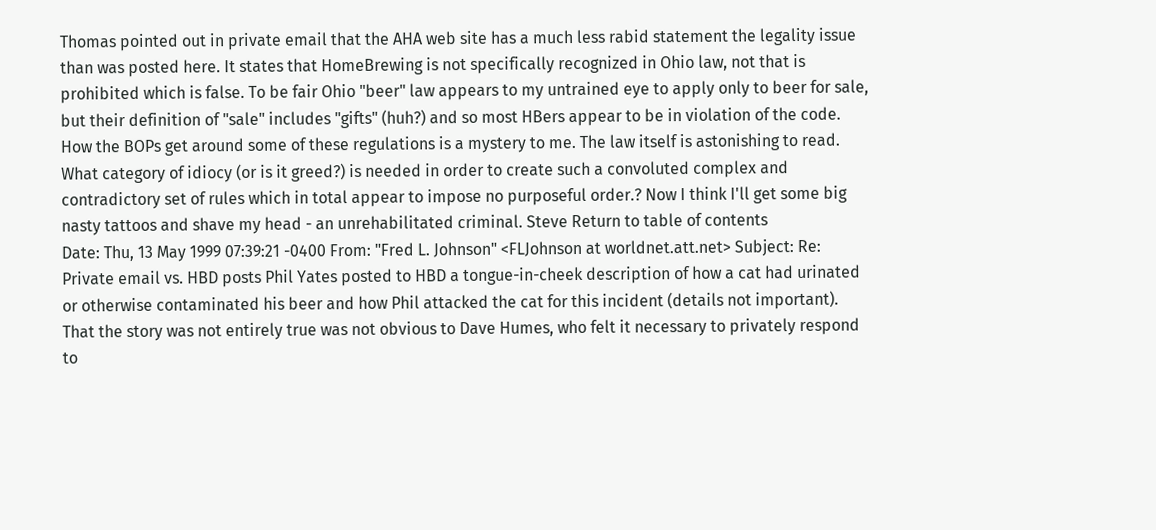Thomas pointed out in private email that the AHA web site has a much less rabid statement the legality issue than was posted here. It states that HomeBrewing is not specifically recognized in Ohio law, not that is prohibited which is false. To be fair Ohio "beer" law appears to my untrained eye to apply only to beer for sale, but their definition of "sale" includes "gifts" (huh?) and so most HBers appear to be in violation of the code. How the BOPs get around some of these regulations is a mystery to me. The law itself is astonishing to read. What category of idiocy (or is it greed?) is needed in order to create such a convoluted complex and contradictory set of rules which in total appear to impose no purposeful order.? Now I think I'll get some big nasty tattoos and shave my head - an unrehabilitated criminal. Steve Return to table of contents
Date: Thu, 13 May 1999 07:39:21 -0400 From: "Fred L. Johnson" <FLJohnson at worldnet.att.net> Subject: Re: Private email vs. HBD posts Phil Yates posted to HBD a tongue-in-cheek description of how a cat had urinated or otherwise contaminated his beer and how Phil attacked the cat for this incident (details not important). That the story was not entirely true was not obvious to Dave Humes, who felt it necessary to privately respond to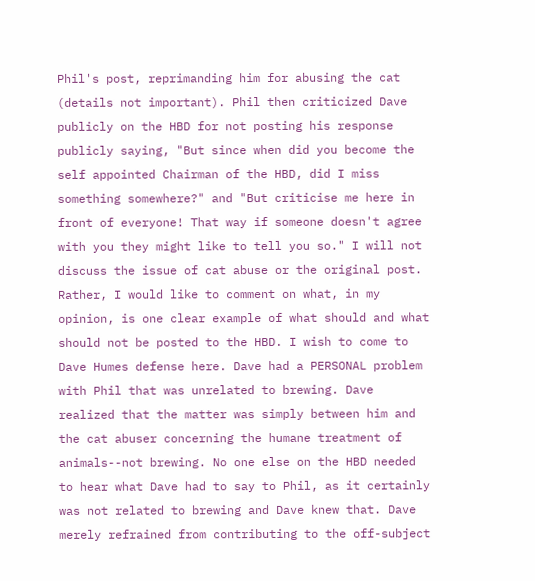Phil's post, reprimanding him for abusing the cat (details not important). Phil then criticized Dave publicly on the HBD for not posting his response publicly saying, "But since when did you become the self appointed Chairman of the HBD, did I miss something somewhere?" and "But criticise me here in front of everyone! That way if someone doesn't agree with you they might like to tell you so." I will not discuss the issue of cat abuse or the original post. Rather, I would like to comment on what, in my opinion, is one clear example of what should and what should not be posted to the HBD. I wish to come to Dave Humes defense here. Dave had a PERSONAL problem with Phil that was unrelated to brewing. Dave realized that the matter was simply between him and the cat abuser concerning the humane treatment of animals--not brewing. No one else on the HBD needed to hear what Dave had to say to Phil, as it certainly was not related to brewing and Dave knew that. Dave merely refrained from contributing to the off-subject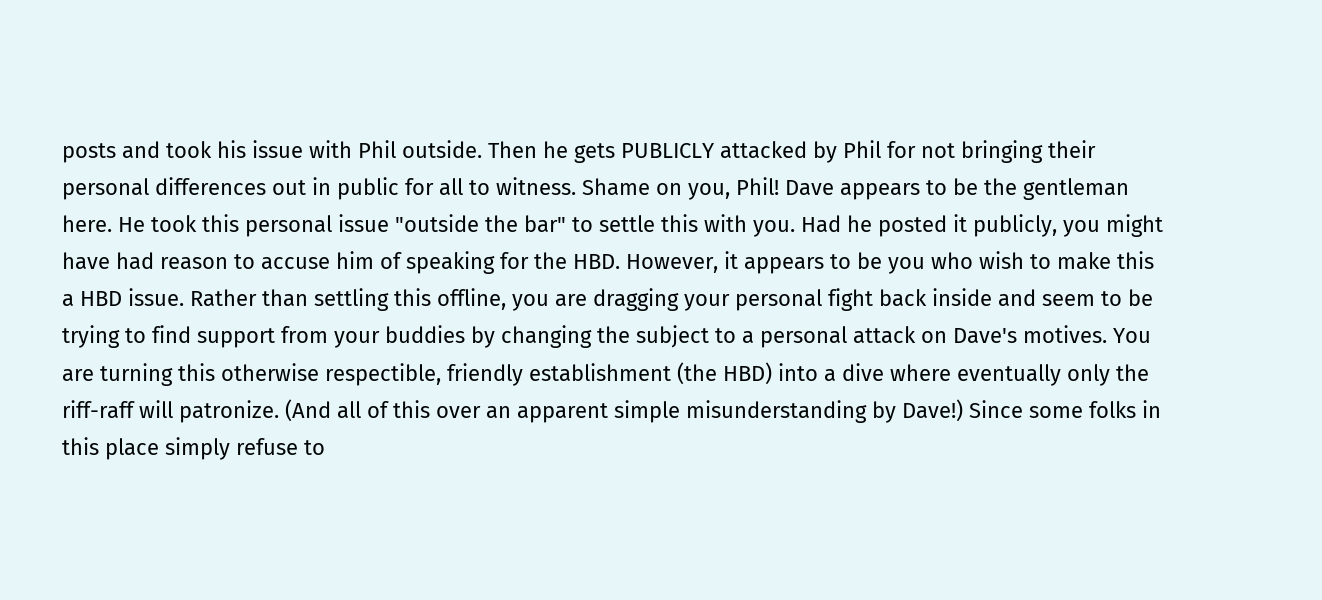posts and took his issue with Phil outside. Then he gets PUBLICLY attacked by Phil for not bringing their personal differences out in public for all to witness. Shame on you, Phil! Dave appears to be the gentleman here. He took this personal issue "outside the bar" to settle this with you. Had he posted it publicly, you might have had reason to accuse him of speaking for the HBD. However, it appears to be you who wish to make this a HBD issue. Rather than settling this offline, you are dragging your personal fight back inside and seem to be trying to find support from your buddies by changing the subject to a personal attack on Dave's motives. You are turning this otherwise respectible, friendly establishment (the HBD) into a dive where eventually only the riff-raff will patronize. (And all of this over an apparent simple misunderstanding by Dave!) Since some folks in this place simply refuse to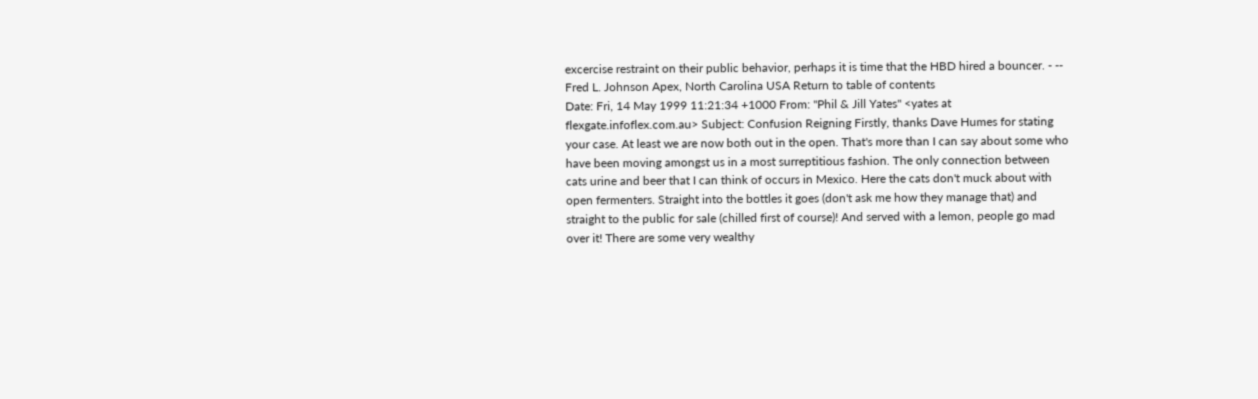excercise restraint on their public behavior, perhaps it is time that the HBD hired a bouncer. - -- Fred L. Johnson Apex, North Carolina USA Return to table of contents
Date: Fri, 14 May 1999 11:21:34 +1000 From: "Phil & Jill Yates" <yates at flexgate.infoflex.com.au> Subject: Confusion Reigning Firstly, thanks Dave Humes for stating your case. At least we are now both out in the open. That's more than I can say about some who have been moving amongst us in a most surreptitious fashion. The only connection between cats urine and beer that I can think of occurs in Mexico. Here the cats don't muck about with open fermenters. Straight into the bottles it goes (don't ask me how they manage that) and straight to the public for sale (chilled first of course)! And served with a lemon, people go mad over it! There are some very wealthy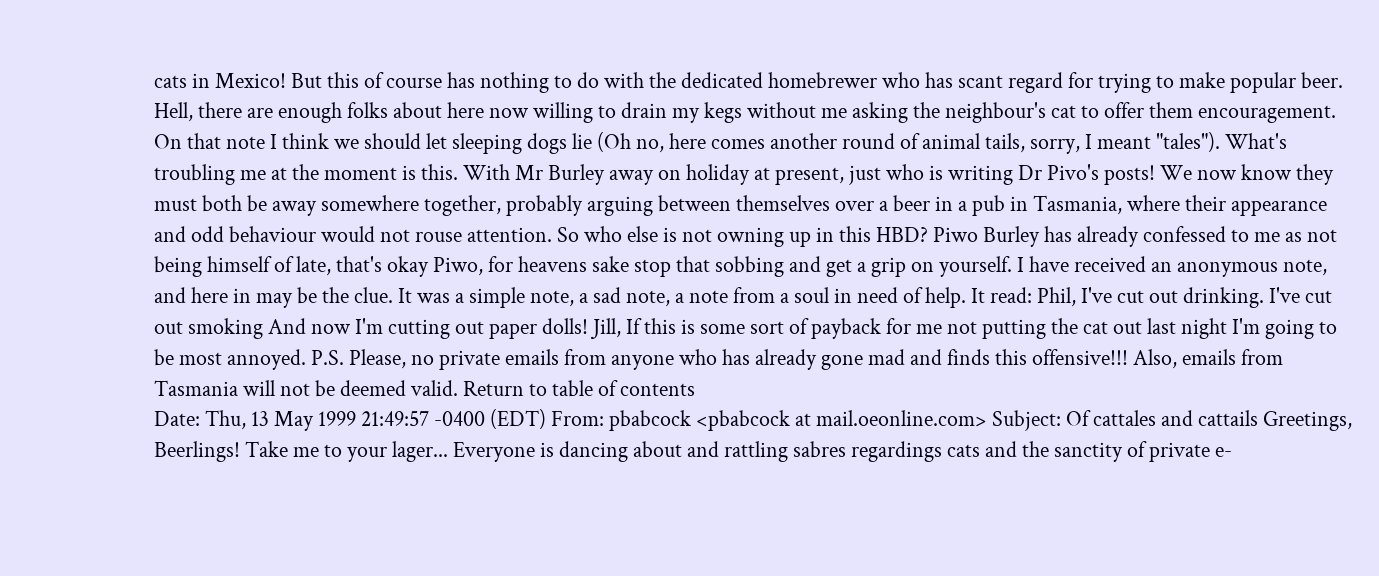cats in Mexico! But this of course has nothing to do with the dedicated homebrewer who has scant regard for trying to make popular beer. Hell, there are enough folks about here now willing to drain my kegs without me asking the neighbour's cat to offer them encouragement. On that note I think we should let sleeping dogs lie (Oh no, here comes another round of animal tails, sorry, I meant "tales"). What's troubling me at the moment is this. With Mr Burley away on holiday at present, just who is writing Dr Pivo's posts! We now know they must both be away somewhere together, probably arguing between themselves over a beer in a pub in Tasmania, where their appearance and odd behaviour would not rouse attention. So who else is not owning up in this HBD? Piwo Burley has already confessed to me as not being himself of late, that's okay Piwo, for heavens sake stop that sobbing and get a grip on yourself. I have received an anonymous note, and here in may be the clue. It was a simple note, a sad note, a note from a soul in need of help. It read: Phil, I've cut out drinking. I've cut out smoking And now I'm cutting out paper dolls! Jill, If this is some sort of payback for me not putting the cat out last night I'm going to be most annoyed. P.S. Please, no private emails from anyone who has already gone mad and finds this offensive!!! Also, emails from Tasmania will not be deemed valid. Return to table of contents
Date: Thu, 13 May 1999 21:49:57 -0400 (EDT) From: pbabcock <pbabcock at mail.oeonline.com> Subject: Of cattales and cattails Greetings, Beerlings! Take me to your lager... Everyone is dancing about and rattling sabres regardings cats and the sanctity of private e-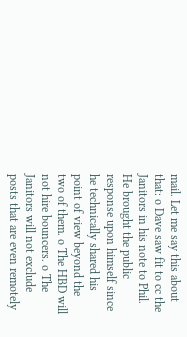mail. Let me say this about that: o Dave saw fit to cc the Janitors in his note to Phil. He brought the public response upon himself since he technically shared his point of view beyond the two of them. o The HBD will not hire bouncers. o The Janitors will not exclude posts that are even remotely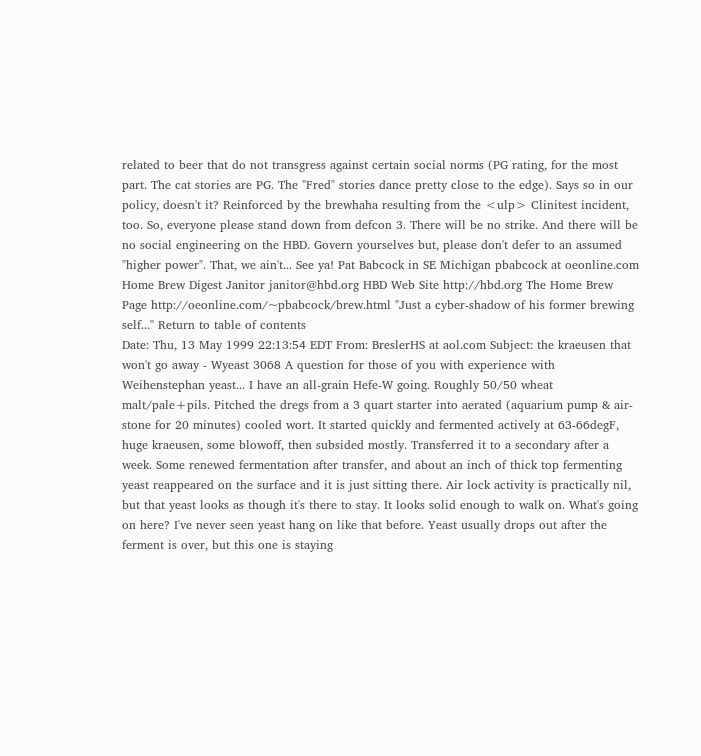related to beer that do not transgress against certain social norms (PG rating, for the most part. The cat stories are PG. The "Fred" stories dance pretty close to the edge). Says so in our policy, doesn't it? Reinforced by the brewhaha resulting from the <ulp> Clinitest incident, too. So, everyone please stand down from defcon 3. There will be no strike. And there will be no social engineering on the HBD. Govern yourselves but, please don't defer to an assumed "higher power". That, we ain't... See ya! Pat Babcock in SE Michigan pbabcock at oeonline.com Home Brew Digest Janitor janitor@hbd.org HBD Web Site http://hbd.org The Home Brew Page http://oeonline.com/~pbabcock/brew.html "Just a cyber-shadow of his former brewing self..." Return to table of contents
Date: Thu, 13 May 1999 22:13:54 EDT From: BreslerHS at aol.com Subject: the kraeusen that won't go away - Wyeast 3068 A question for those of you with experience with Weihenstephan yeast... I have an all-grain Hefe-W going. Roughly 50/50 wheat malt/pale+pils. Pitched the dregs from a 3 quart starter into aerated (aquarium pump & air-stone for 20 minutes) cooled wort. It started quickly and fermented actively at 63-66degF, huge kraeusen, some blowoff, then subsided mostly. Transferred it to a secondary after a week. Some renewed fermentation after transfer, and about an inch of thick top fermenting yeast reappeared on the surface and it is just sitting there. Air lock activity is practically nil, but that yeast looks as though it's there to stay. It looks solid enough to walk on. What's going on here? I've never seen yeast hang on like that before. Yeast usually drops out after the ferment is over, but this one is staying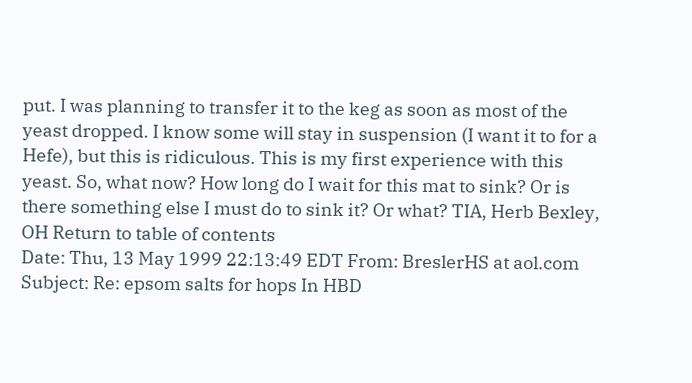put. I was planning to transfer it to the keg as soon as most of the yeast dropped. I know some will stay in suspension (I want it to for a Hefe), but this is ridiculous. This is my first experience with this yeast. So, what now? How long do I wait for this mat to sink? Or is there something else I must do to sink it? Or what? TIA, Herb Bexley, OH Return to table of contents
Date: Thu, 13 May 1999 22:13:49 EDT From: BreslerHS at aol.com Subject: Re: epsom salts for hops In HBD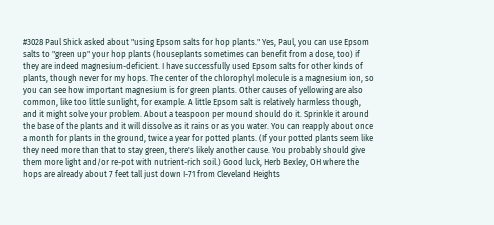#3028 Paul Shick asked about "using Epsom salts for hop plants." Yes, Paul, you can use Epsom salts to "green up" your hop plants (houseplants sometimes can benefit from a dose, too) if they are indeed magnesium-deficient. I have successfully used Epsom salts for other kinds of plants, though never for my hops. The center of the chlorophyl molecule is a magnesium ion, so you can see how important magnesium is for green plants. Other causes of yellowing are also common, like too little sunlight, for example. A little Epsom salt is relatively harmless though, and it might solve your problem. About a teaspoon per mound should do it. Sprinkle it around the base of the plants and it will dissolve as it rains or as you water. You can reapply about once a month for plants in the ground, twice a year for potted plants. (If your potted plants seem like they need more than that to stay green, there's likely another cause. You probably should give them more light and/or re-pot with nutrient-rich soil.) Good luck, Herb Bexley, OH where the hops are already about 7 feet tall just down I-71 from Cleveland Heights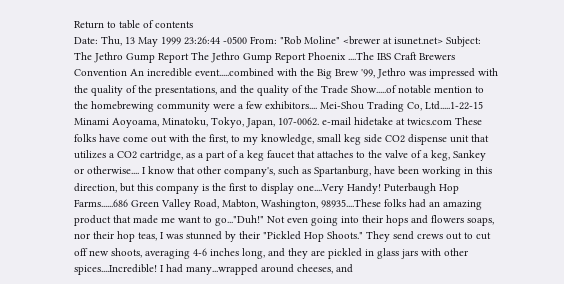Return to table of contents
Date: Thu, 13 May 1999 23:26:44 -0500 From: "Rob Moline" <brewer at isunet.net> Subject: The Jethro Gump Report The Jethro Gump Report Phoenix ....The IBS Craft Brewers Convention An incredible event.....combined with the Big Brew '99, Jethro was impressed with the quality of the presentations, and the quality of the Trade Show.....of notable mention to the homebrewing community were a few exhibitors.... Mei-Shou Trading Co, Ltd.....1-22-15 Minami Aoyoama, Minatoku, Tokyo, Japan, 107-0062. e-mail hidetake at twics.com These folks have come out with the first, to my knowledge, small keg side CO2 dispense unit that utilizes a CO2 cartridge, as a part of a keg faucet that attaches to the valve of a keg, Sankey or otherwise.... I know that other company's, such as Spartanburg, have been working in this direction, but this company is the first to display one....Very Handy! Puterbaugh Hop Farms......686 Green Valley Road, Mabton, Washington, 98935....These folks had an amazing product that made me want to go..."Duh!" Not even going into their hops and flowers soaps, nor their hop teas, I was stunned by their "Pickled Hop Shoots." They send crews out to cut off new shoots, averaging 4-6 inches long, and they are pickled in glass jars with other spices....Incredible! I had many...wrapped around cheeses, and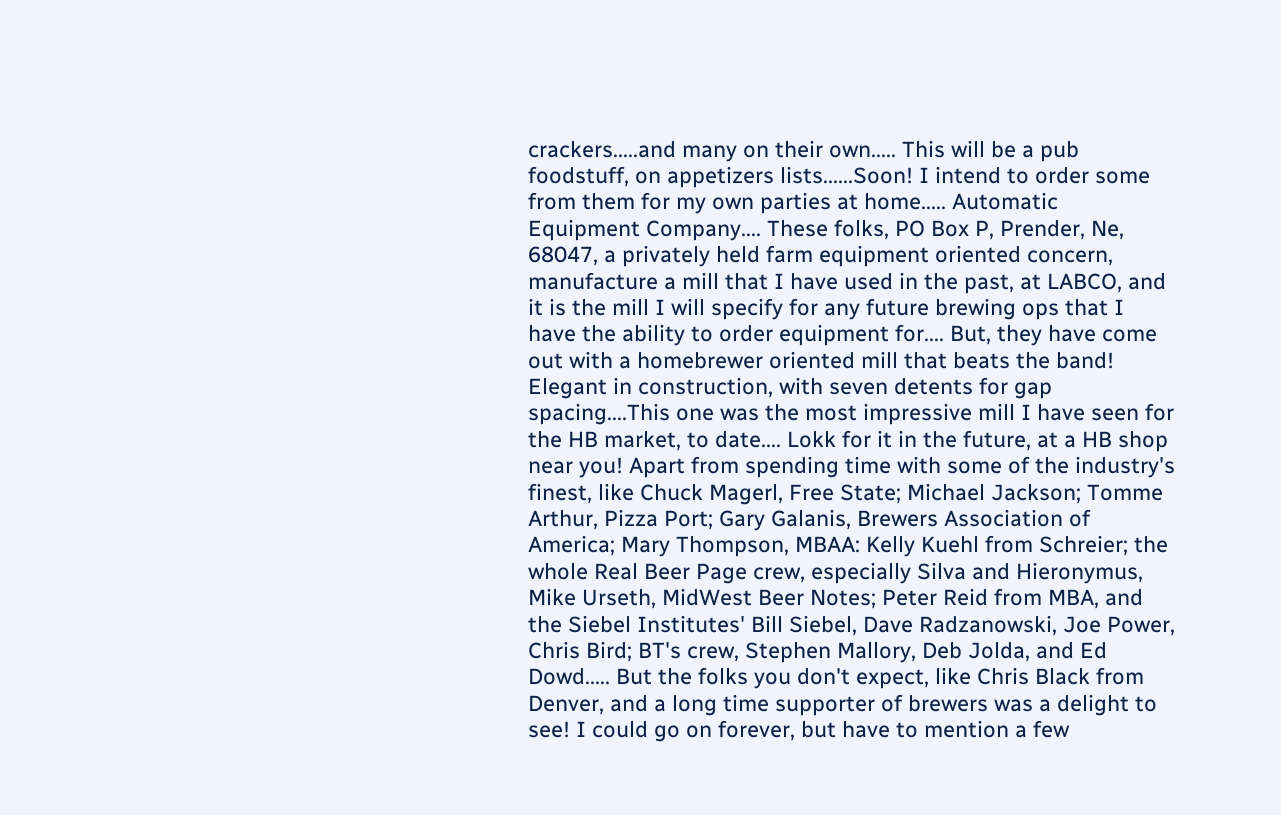crackers.....and many on their own..... This will be a pub foodstuff, on appetizers lists......Soon! I intend to order some from them for my own parties at home..... Automatic Equipment Company.... These folks, PO Box P, Prender, Ne, 68047, a privately held farm equipment oriented concern, manufacture a mill that I have used in the past, at LABCO, and it is the mill I will specify for any future brewing ops that I have the ability to order equipment for.... But, they have come out with a homebrewer oriented mill that beats the band! Elegant in construction, with seven detents for gap spacing....This one was the most impressive mill I have seen for the HB market, to date.... Lokk for it in the future, at a HB shop near you! Apart from spending time with some of the industry's finest, like Chuck Magerl, Free State; Michael Jackson; Tomme Arthur, Pizza Port; Gary Galanis, Brewers Association of America; Mary Thompson, MBAA: Kelly Kuehl from Schreier; the whole Real Beer Page crew, especially Silva and Hieronymus, Mike Urseth, MidWest Beer Notes; Peter Reid from MBA, and the Siebel Institutes' Bill Siebel, Dave Radzanowski, Joe Power, Chris Bird; BT's crew, Stephen Mallory, Deb Jolda, and Ed Dowd..... But the folks you don't expect, like Chris Black from Denver, and a long time supporter of brewers was a delight to see! I could go on forever, but have to mention a few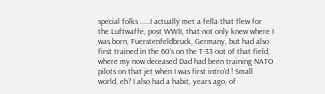special folks .....I actually met a fella that flew for the Luftwaffe, post WWII, that not only knew where I was born, Fuerstenfeldbruck, Germany, but had also first trained in the 60's on the T-33 out of that field, where my now deceased Dad had been training NATO pilots on that jet when I was first intro'd ! Small world, eh? I also had a habit, years ago, of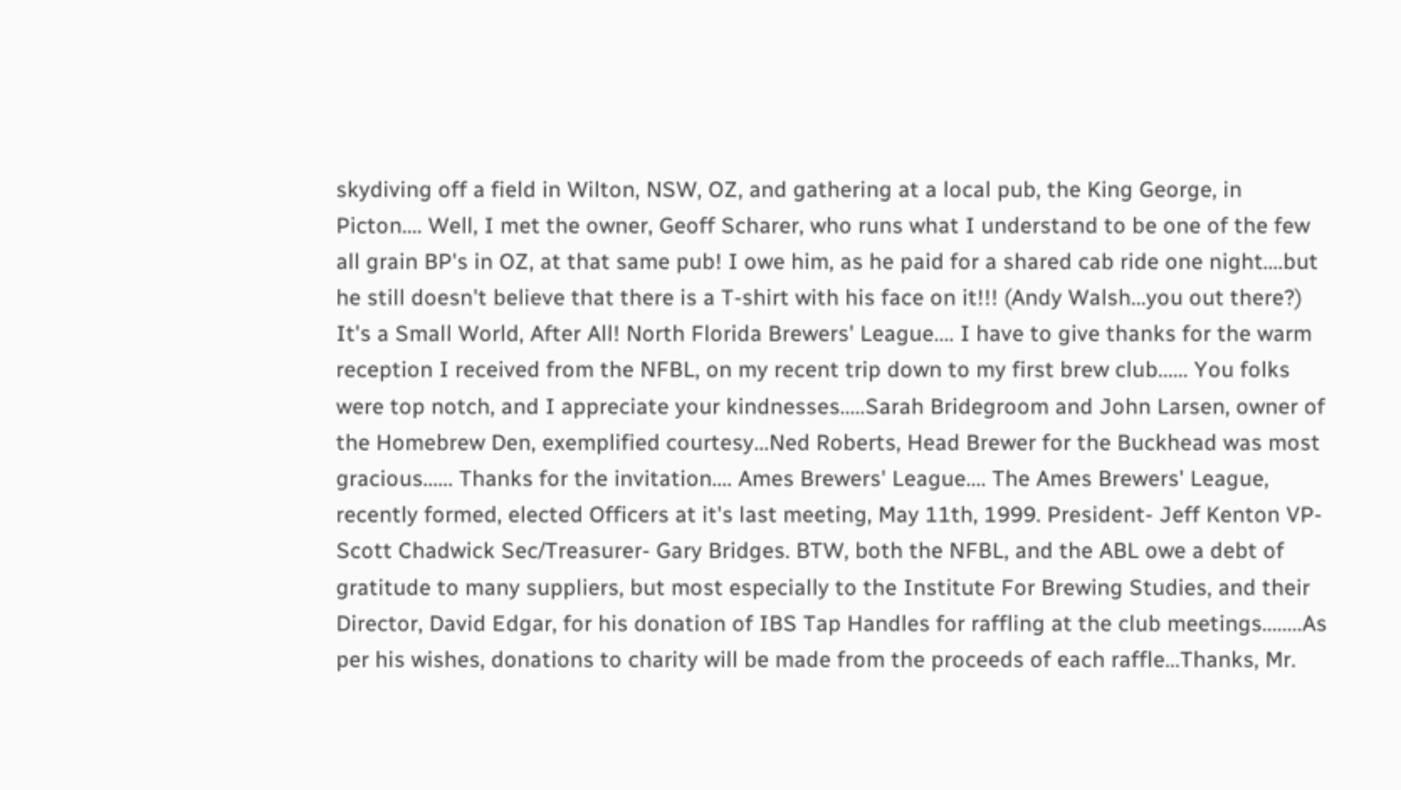skydiving off a field in Wilton, NSW, OZ, and gathering at a local pub, the King George, in Picton.... Well, I met the owner, Geoff Scharer, who runs what I understand to be one of the few all grain BP's in OZ, at that same pub! I owe him, as he paid for a shared cab ride one night....but he still doesn't believe that there is a T-shirt with his face on it!!! (Andy Walsh...you out there?) It's a Small World, After All! North Florida Brewers' League.... I have to give thanks for the warm reception I received from the NFBL, on my recent trip down to my first brew club...... You folks were top notch, and I appreciate your kindnesses.....Sarah Bridegroom and John Larsen, owner of the Homebrew Den, exemplified courtesy...Ned Roberts, Head Brewer for the Buckhead was most gracious...... Thanks for the invitation.... Ames Brewers' League.... The Ames Brewers' League, recently formed, elected Officers at it's last meeting, May 11th, 1999. President- Jeff Kenton VP- Scott Chadwick Sec/Treasurer- Gary Bridges. BTW, both the NFBL, and the ABL owe a debt of gratitude to many suppliers, but most especially to the Institute For Brewing Studies, and their Director, David Edgar, for his donation of IBS Tap Handles for raffling at the club meetings........As per his wishes, donations to charity will be made from the proceeds of each raffle...Thanks, Mr.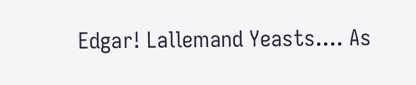Edgar! Lallemand Yeasts.... As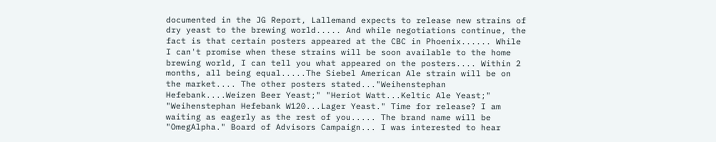documented in the JG Report, Lallemand expects to release new strains of dry yeast to the brewing world..... And while negotiations continue, the fact is that certain posters appeared at the CBC in Phoenix...... While I can't promise when these strains will be soon available to the home brewing world, I can tell you what appeared on the posters.... Within 2 months, all being equal.....The Siebel American Ale strain will be on the market.... The other posters stated..."Weihenstephan Hefebank....Weizen Beer Yeast;" "Heriot Watt...Keltic Ale Yeast;" "Weihenstephan Hefebank W120...Lager Yeast." Time for release? I am waiting as eagerly as the rest of you..... The brand name will be "OmegAlpha." Board of Advisors Campaign... I was interested to hear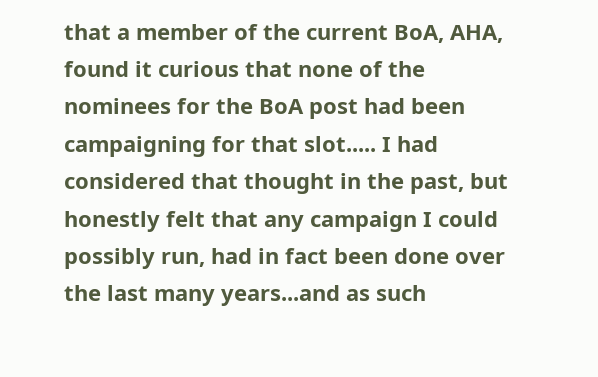that a member of the current BoA, AHA, found it curious that none of the nominees for the BoA post had been campaigning for that slot..... I had considered that thought in the past, but honestly felt that any campaign I could possibly run, had in fact been done over the last many years...and as such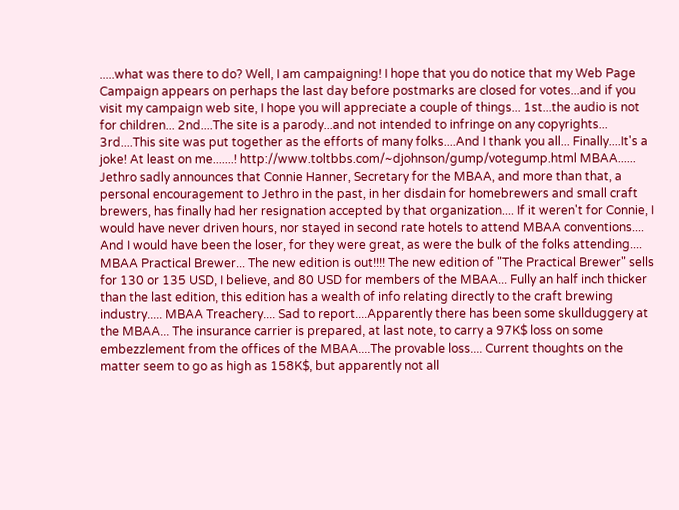.....what was there to do? Well, I am campaigning! I hope that you do notice that my Web Page Campaign appears on perhaps the last day before postmarks are closed for votes...and if you visit my campaign web site, I hope you will appreciate a couple of things... 1st...the audio is not for children... 2nd....The site is a parody...and not intended to infringe on any copyrights... 3rd....This site was put together as the efforts of many folks....And I thank you all... Finally....It's a joke! At least on me.......! http://www.toltbbs.com/~djohnson/gump/votegump.html MBAA...... Jethro sadly announces that Connie Hanner, Secretary for the MBAA, and more than that, a personal encouragement to Jethro in the past, in her disdain for homebrewers and small craft brewers, has finally had her resignation accepted by that organization.... If it weren't for Connie, I would have never driven hours, nor stayed in second rate hotels to attend MBAA conventions.... And I would have been the loser, for they were great, as were the bulk of the folks attending.... MBAA Practical Brewer... The new edition is out!!!! The new edition of "The Practical Brewer" sells for 130 or 135 USD, I believe, and 80 USD for members of the MBAA... Fully an half inch thicker than the last edition, this edition has a wealth of info relating directly to the craft brewing industry..... MBAA Treachery.... Sad to report....Apparently there has been some skullduggery at the MBAA... The insurance carrier is prepared, at last note, to carry a 97K$ loss on some embezzlement from the offices of the MBAA....The provable loss.... Current thoughts on the matter seem to go as high as 158K$, but apparently not all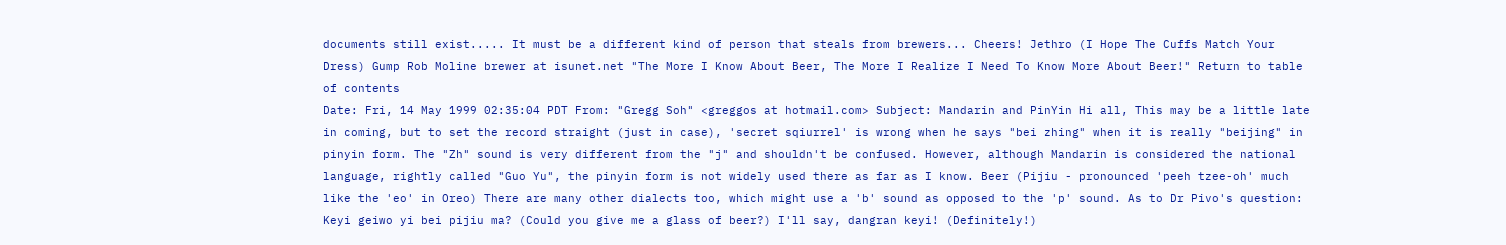documents still exist..... It must be a different kind of person that steals from brewers... Cheers! Jethro (I Hope The Cuffs Match Your Dress) Gump Rob Moline brewer at isunet.net "The More I Know About Beer, The More I Realize I Need To Know More About Beer!" Return to table of contents
Date: Fri, 14 May 1999 02:35:04 PDT From: "Gregg Soh" <greggos at hotmail.com> Subject: Mandarin and PinYin Hi all, This may be a little late in coming, but to set the record straight (just in case), 'secret sqiurrel' is wrong when he says "bei zhing" when it is really "beijing" in pinyin form. The "Zh" sound is very different from the "j" and shouldn't be confused. However, although Mandarin is considered the national language, rightly called "Guo Yu", the pinyin form is not widely used there as far as I know. Beer (Pijiu - pronounced 'peeh tzee-oh' much like the 'eo' in Oreo) There are many other dialects too, which might use a 'b' sound as opposed to the 'p' sound. As to Dr Pivo's question: Keyi geiwo yi bei pijiu ma? (Could you give me a glass of beer?) I'll say, dangran keyi! (Definitely!)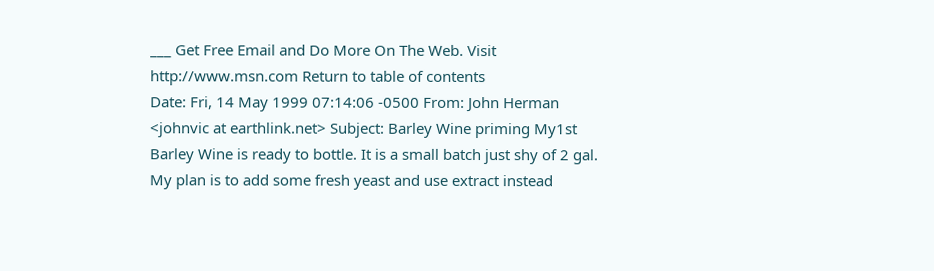___ Get Free Email and Do More On The Web. Visit http://www.msn.com Return to table of contents
Date: Fri, 14 May 1999 07:14:06 -0500 From: John Herman <johnvic at earthlink.net> Subject: Barley Wine priming My1st Barley Wine is ready to bottle. It is a small batch just shy of 2 gal. My plan is to add some fresh yeast and use extract instead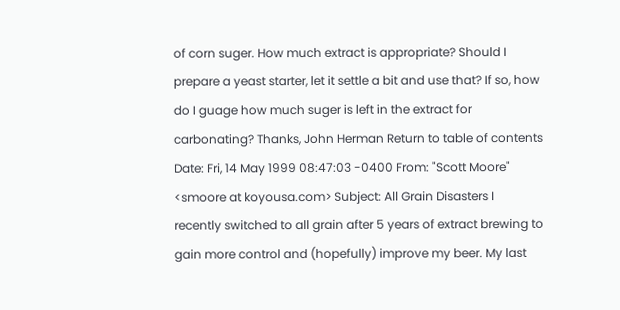of corn suger. How much extract is appropriate? Should I prepare a yeast starter, let it settle a bit and use that? If so, how do I guage how much suger is left in the extract for carbonating? Thanks, John Herman Return to table of contents
Date: Fri, 14 May 1999 08:47:03 -0400 From: "Scott Moore" <smoore at koyousa.com> Subject: All Grain Disasters I recently switched to all grain after 5 years of extract brewing to gain more control and (hopefully) improve my beer. My last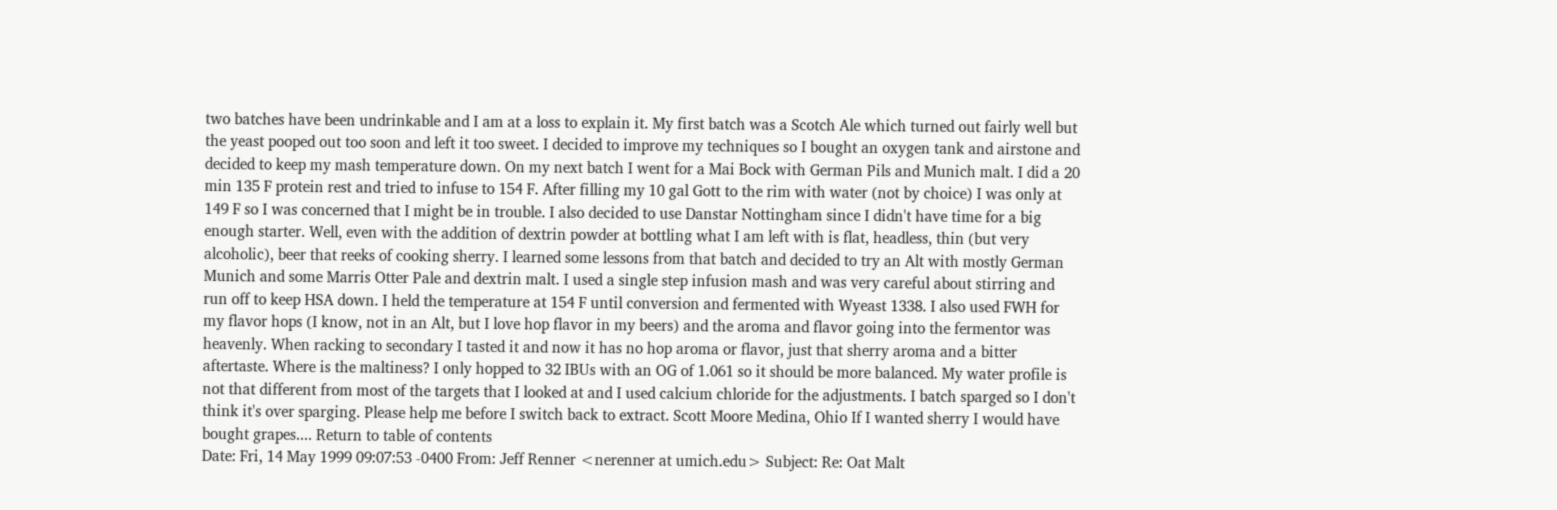two batches have been undrinkable and I am at a loss to explain it. My first batch was a Scotch Ale which turned out fairly well but the yeast pooped out too soon and left it too sweet. I decided to improve my techniques so I bought an oxygen tank and airstone and decided to keep my mash temperature down. On my next batch I went for a Mai Bock with German Pils and Munich malt. I did a 20 min 135 F protein rest and tried to infuse to 154 F. After filling my 10 gal Gott to the rim with water (not by choice) I was only at 149 F so I was concerned that I might be in trouble. I also decided to use Danstar Nottingham since I didn't have time for a big enough starter. Well, even with the addition of dextrin powder at bottling what I am left with is flat, headless, thin (but very alcoholic), beer that reeks of cooking sherry. I learned some lessons from that batch and decided to try an Alt with mostly German Munich and some Marris Otter Pale and dextrin malt. I used a single step infusion mash and was very careful about stirring and run off to keep HSA down. I held the temperature at 154 F until conversion and fermented with Wyeast 1338. I also used FWH for my flavor hops (I know, not in an Alt, but I love hop flavor in my beers) and the aroma and flavor going into the fermentor was heavenly. When racking to secondary I tasted it and now it has no hop aroma or flavor, just that sherry aroma and a bitter aftertaste. Where is the maltiness? I only hopped to 32 IBUs with an OG of 1.061 so it should be more balanced. My water profile is not that different from most of the targets that I looked at and I used calcium chloride for the adjustments. I batch sparged so I don't think it's over sparging. Please help me before I switch back to extract. Scott Moore Medina, Ohio If I wanted sherry I would have bought grapes.... Return to table of contents
Date: Fri, 14 May 1999 09:07:53 -0400 From: Jeff Renner <nerenner at umich.edu> Subject: Re: Oat Malt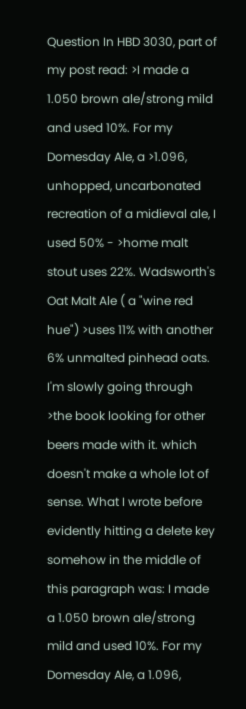Question In HBD 3030, part of my post read: >I made a 1.050 brown ale/strong mild and used 10%. For my Domesday Ale, a >1.096, unhopped, uncarbonated recreation of a midieval ale, I used 50% - >home malt stout uses 22%. Wadsworth's Oat Malt Ale ( a "wine red hue") >uses 11% with another 6% unmalted pinhead oats. I'm slowly going through >the book looking for other beers made with it. which doesn't make a whole lot of sense. What I wrote before evidently hitting a delete key somehow in the middle of this paragraph was: I made a 1.050 brown ale/strong mild and used 10%. For my Domesday Ale, a 1.096,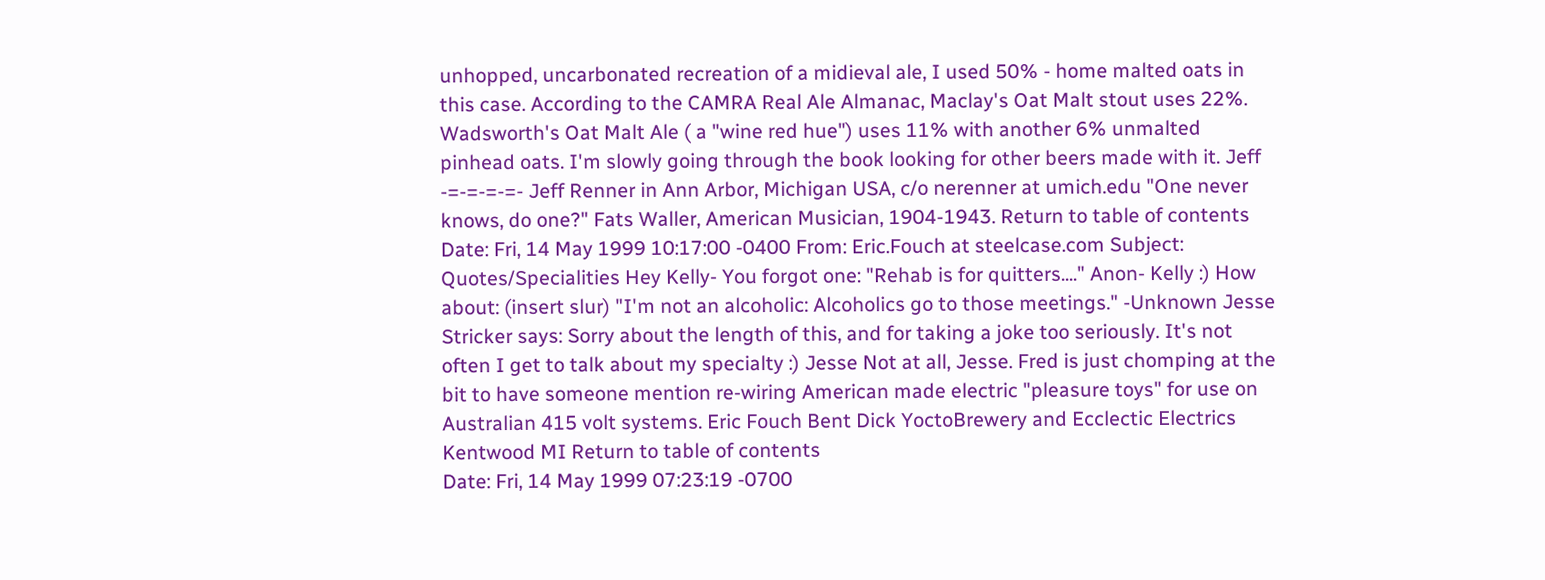unhopped, uncarbonated recreation of a midieval ale, I used 50% - home malted oats in this case. According to the CAMRA Real Ale Almanac, Maclay's Oat Malt stout uses 22%. Wadsworth's Oat Malt Ale ( a "wine red hue") uses 11% with another 6% unmalted pinhead oats. I'm slowly going through the book looking for other beers made with it. Jeff -=-=-=-=- Jeff Renner in Ann Arbor, Michigan USA, c/o nerenner at umich.edu "One never knows, do one?" Fats Waller, American Musician, 1904-1943. Return to table of contents
Date: Fri, 14 May 1999 10:17:00 -0400 From: Eric.Fouch at steelcase.com Subject: Quotes/Specialities Hey Kelly- You forgot one: "Rehab is for quitters...." Anon- Kelly :) How about: (insert slur) "I'm not an alcoholic: Alcoholics go to those meetings." -Unknown Jesse Stricker says: Sorry about the length of this, and for taking a joke too seriously. It's not often I get to talk about my specialty :) Jesse Not at all, Jesse. Fred is just chomping at the bit to have someone mention re-wiring American made electric "pleasure toys" for use on Australian 415 volt systems. Eric Fouch Bent Dick YoctoBrewery and Ecclectic Electrics Kentwood MI Return to table of contents
Date: Fri, 14 May 1999 07:23:19 -0700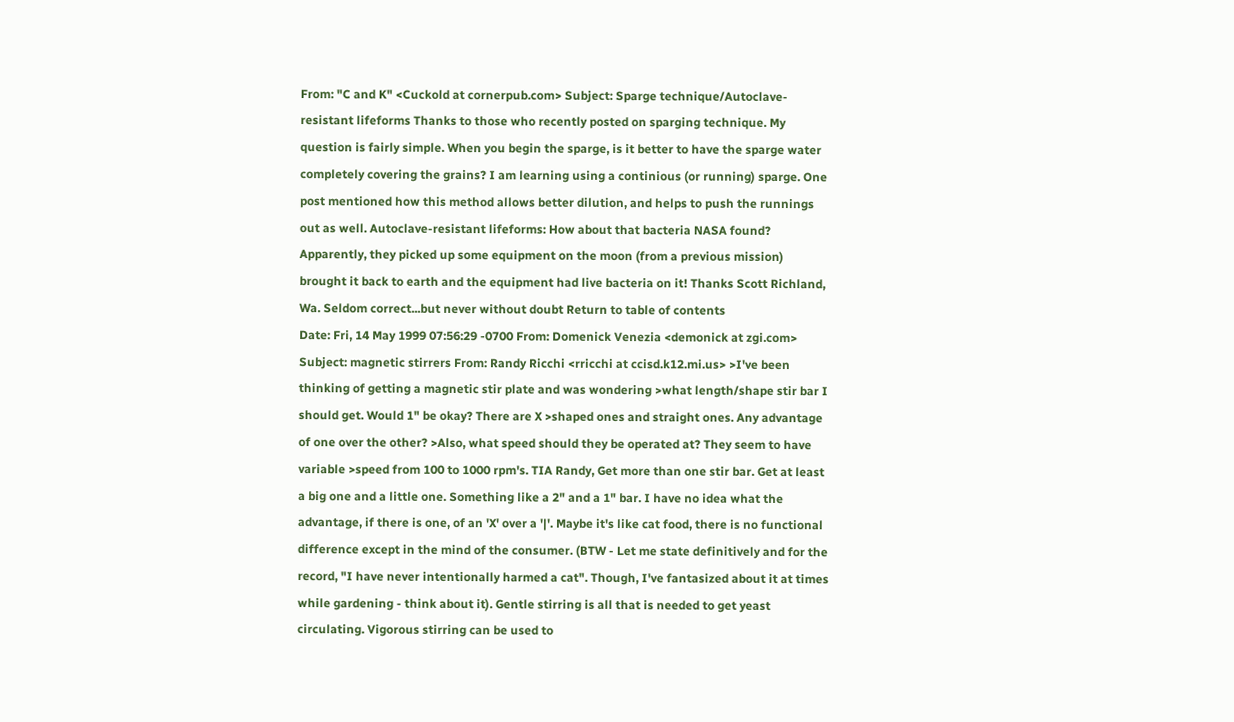From: "C and K" <Cuckold at cornerpub.com> Subject: Sparge technique/Autoclave-resistant lifeforms Thanks to those who recently posted on sparging technique. My question is fairly simple. When you begin the sparge, is it better to have the sparge water completely covering the grains? I am learning using a continious (or running) sparge. One post mentioned how this method allows better dilution, and helps to push the runnings out as well. Autoclave-resistant lifeforms: How about that bacteria NASA found? Apparently, they picked up some equipment on the moon (from a previous mission) brought it back to earth and the equipment had live bacteria on it! Thanks Scott Richland, Wa. Seldom correct...but never without doubt Return to table of contents
Date: Fri, 14 May 1999 07:56:29 -0700 From: Domenick Venezia <demonick at zgi.com> Subject: magnetic stirrers From: Randy Ricchi <rricchi at ccisd.k12.mi.us> >I've been thinking of getting a magnetic stir plate and was wondering >what length/shape stir bar I should get. Would 1" be okay? There are X >shaped ones and straight ones. Any advantage of one over the other? >Also, what speed should they be operated at? They seem to have variable >speed from 100 to 1000 rpm's. TIA Randy, Get more than one stir bar. Get at least a big one and a little one. Something like a 2" and a 1" bar. I have no idea what the advantage, if there is one, of an 'X' over a '|'. Maybe it's like cat food, there is no functional difference except in the mind of the consumer. (BTW - Let me state definitively and for the record, "I have never intentionally harmed a cat". Though, I've fantasized about it at times while gardening - think about it). Gentle stirring is all that is needed to get yeast circulating. Vigorous stirring can be used to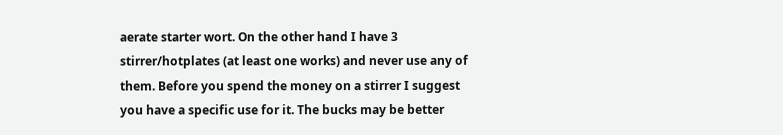aerate starter wort. On the other hand I have 3 stirrer/hotplates (at least one works) and never use any of them. Before you spend the money on a stirrer I suggest you have a specific use for it. The bucks may be better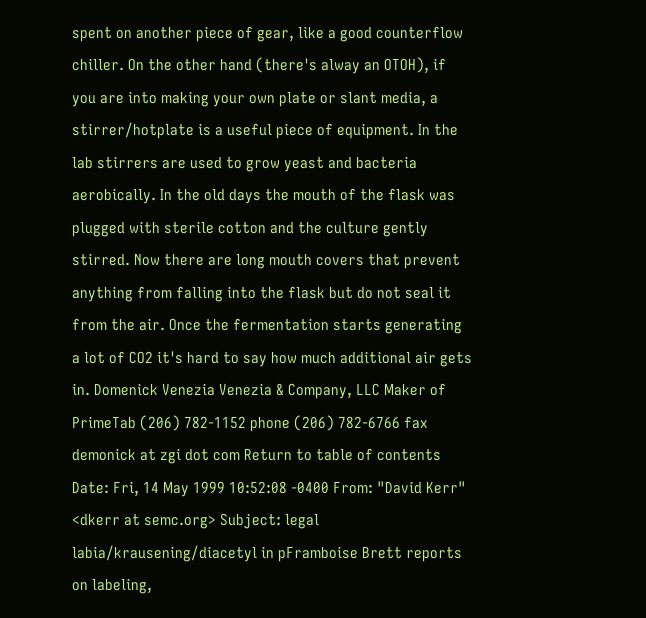spent on another piece of gear, like a good counterflow chiller. On the other hand (there's alway an OTOH), if you are into making your own plate or slant media, a stirrer/hotplate is a useful piece of equipment. In the lab stirrers are used to grow yeast and bacteria aerobically. In the old days the mouth of the flask was plugged with sterile cotton and the culture gently stirred. Now there are long mouth covers that prevent anything from falling into the flask but do not seal it from the air. Once the fermentation starts generating a lot of CO2 it's hard to say how much additional air gets in. Domenick Venezia Venezia & Company, LLC Maker of PrimeTab (206) 782-1152 phone (206) 782-6766 fax demonick at zgi dot com Return to table of contents
Date: Fri, 14 May 1999 10:52:08 -0400 From: "David Kerr" <dkerr at semc.org> Subject: legal labia/krausening/diacetyl in pFramboise Brett reports on labeling,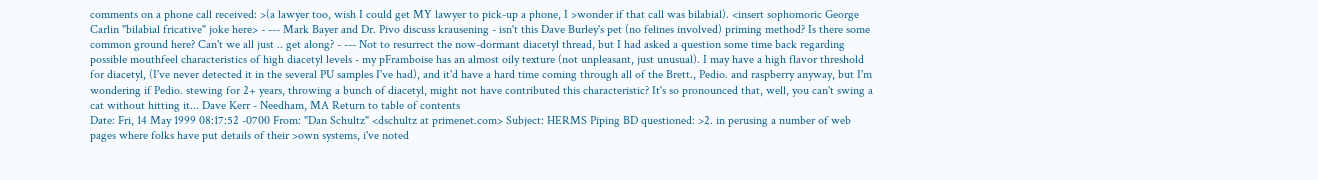comments on a phone call received: >(a lawyer too, wish I could get MY lawyer to pick-up a phone, I >wonder if that call was bilabial). <insert sophomoric George Carlin "bilabial fricative" joke here> - --- Mark Bayer and Dr. Pivo discuss krausening - isn't this Dave Burley's pet (no felines involved) priming method? Is there some common ground here? Can't we all just .. get along? - --- Not to resurrect the now-dormant diacetyl thread, but I had asked a question some time back regarding possible mouthfeel characteristics of high diacetyl levels - my pFramboise has an almost oily texture (not unpleasant, just unusual). I may have a high flavor threshold for diacetyl, (I've never detected it in the several PU samples I've had), and it'd have a hard time coming through all of the Brett., Pedio. and raspberry anyway, but I'm wondering if Pedio. stewing for 2+ years, throwing a bunch of diacetyl, might not have contributed this characteristic? It's so pronounced that, well, you can't swing a cat without hitting it... Dave Kerr - Needham, MA Return to table of contents
Date: Fri, 14 May 1999 08:17:52 -0700 From: "Dan Schultz" <dschultz at primenet.com> Subject: HERMS Piping BD questioned: >2. in perusing a number of web pages where folks have put details of their >own systems, i've noted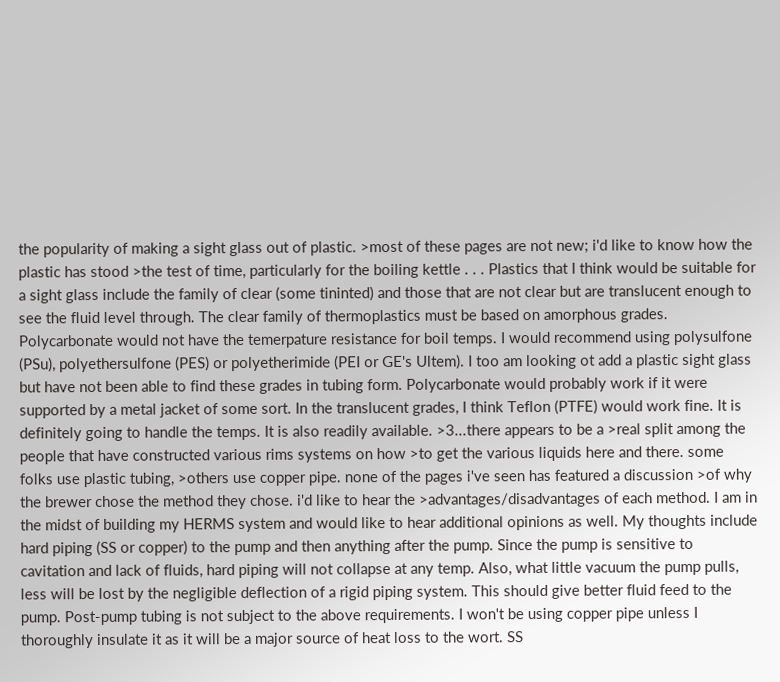the popularity of making a sight glass out of plastic. >most of these pages are not new; i'd like to know how the plastic has stood >the test of time, particularly for the boiling kettle . . . Plastics that I think would be suitable for a sight glass include the family of clear (some tininted) and those that are not clear but are translucent enough to see the fluid level through. The clear family of thermoplastics must be based on amorphous grades. Polycarbonate would not have the temerpature resistance for boil temps. I would recommend using polysulfone (PSu), polyethersulfone (PES) or polyetherimide (PEI or GE's Ultem). I too am looking ot add a plastic sight glass but have not been able to find these grades in tubing form. Polycarbonate would probably work if it were supported by a metal jacket of some sort. In the translucent grades, I think Teflon (PTFE) would work fine. It is definitely going to handle the temps. It is also readily available. >3...there appears to be a >real split among the people that have constructed various rims systems on how >to get the various liquids here and there. some folks use plastic tubing, >others use copper pipe. none of the pages i've seen has featured a discussion >of why the brewer chose the method they chose. i'd like to hear the >advantages/disadvantages of each method. I am in the midst of building my HERMS system and would like to hear additional opinions as well. My thoughts include hard piping (SS or copper) to the pump and then anything after the pump. Since the pump is sensitive to cavitation and lack of fluids, hard piping will not collapse at any temp. Also, what little vacuum the pump pulls, less will be lost by the negligible deflection of a rigid piping system. This should give better fluid feed to the pump. Post-pump tubing is not subject to the above requirements. I won't be using copper pipe unless I thoroughly insulate it as it will be a major source of heat loss to the wort. SS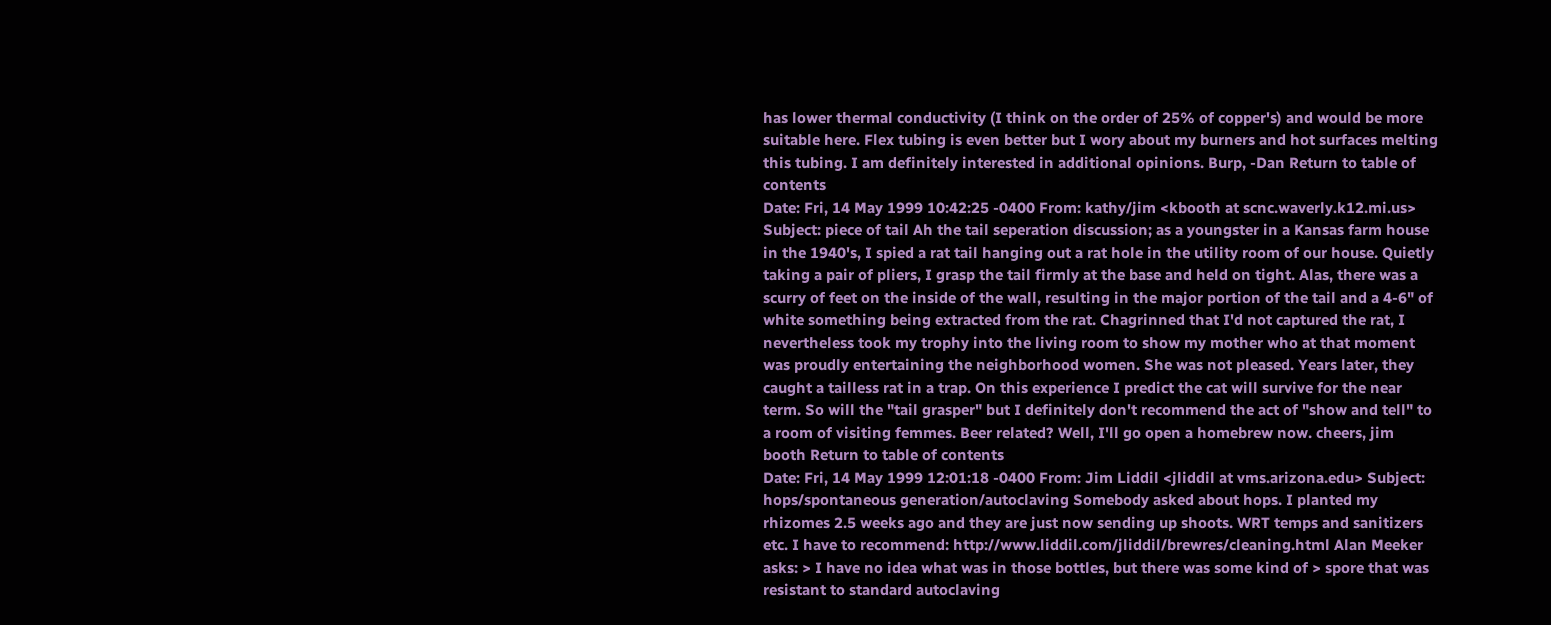has lower thermal conductivity (I think on the order of 25% of copper's) and would be more suitable here. Flex tubing is even better but I wory about my burners and hot surfaces melting this tubing. I am definitely interested in additional opinions. Burp, -Dan Return to table of contents
Date: Fri, 14 May 1999 10:42:25 -0400 From: kathy/jim <kbooth at scnc.waverly.k12.mi.us> Subject: piece of tail Ah the tail seperation discussion; as a youngster in a Kansas farm house in the 1940's, I spied a rat tail hanging out a rat hole in the utility room of our house. Quietly taking a pair of pliers, I grasp the tail firmly at the base and held on tight. Alas, there was a scurry of feet on the inside of the wall, resulting in the major portion of the tail and a 4-6" of white something being extracted from the rat. Chagrinned that I'd not captured the rat, I nevertheless took my trophy into the living room to show my mother who at that moment was proudly entertaining the neighborhood women. She was not pleased. Years later, they caught a tailless rat in a trap. On this experience I predict the cat will survive for the near term. So will the "tail grasper" but I definitely don't recommend the act of "show and tell" to a room of visiting femmes. Beer related? Well, I'll go open a homebrew now. cheers, jim booth Return to table of contents
Date: Fri, 14 May 1999 12:01:18 -0400 From: Jim Liddil <jliddil at vms.arizona.edu> Subject: hops/spontaneous generation/autoclaving Somebody asked about hops. I planted my rhizomes 2.5 weeks ago and they are just now sending up shoots. WRT temps and sanitizers etc. I have to recommend: http://www.liddil.com/jliddil/brewres/cleaning.html Alan Meeker asks: > I have no idea what was in those bottles, but there was some kind of > spore that was resistant to standard autoclaving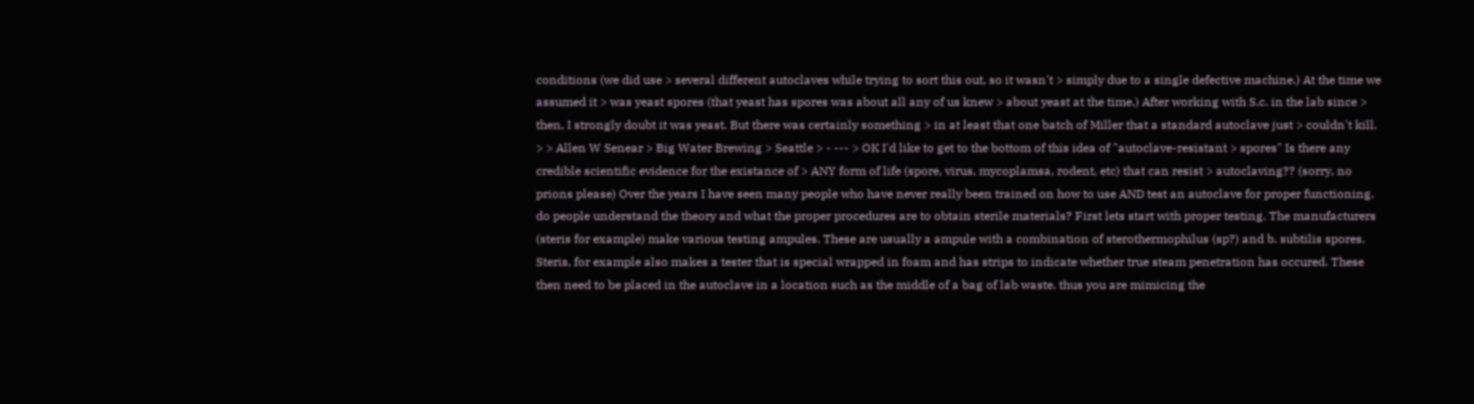conditions (we did use > several different autoclaves while trying to sort this out, so it wasn't > simply due to a single defective machine.) At the time we assumed it > was yeast spores (that yeast has spores was about all any of us knew > about yeast at the time.) After working with S.c. in the lab since > then, I strongly doubt it was yeast. But there was certainly something > in at least that one batch of Miller that a standard autoclave just > couldn't kill. > > Allen W Senear > Big Water Brewing > Seattle > - --- > OK I'd like to get to the bottom of this idea of "autoclave-resistant > spores" Is there any credible scientific evidence for the existance of > ANY form of life (spore, virus, mycoplamsa, rodent, etc) that can resist > autoclaving?? (sorry, no prions please) Over the years I have seen many people who have never really been trained on how to use AND test an autoclave for proper functioning. do people understand the theory and what the proper procedures are to obtain sterile materials? First lets start with proper testing. The manufacturers (steris for example) make various testing ampules. These are usually a ampule with a combination of sterothermophilus (sp?) and b. subtilis spores. Steris, for example also makes a tester that is special wrapped in foam and has strips to indicate whether true steam penetration has occured. These then need to be placed in the autoclave in a location such as the middle of a bag of lab waste. thus you are mimicing the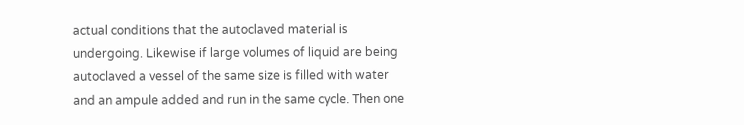actual conditions that the autoclaved material is undergoing. Likewise if large volumes of liquid are being autoclaved a vessel of the same size is filled with water and an ampule added and run in the same cycle. Then one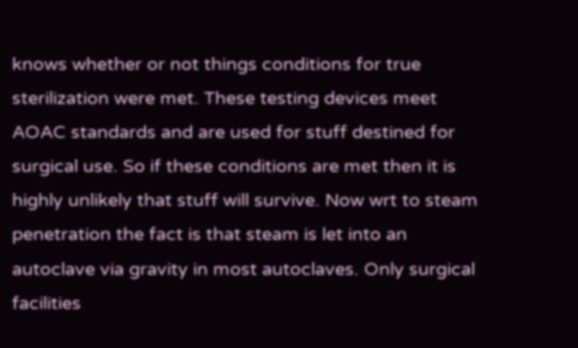knows whether or not things conditions for true sterilization were met. These testing devices meet AOAC standards and are used for stuff destined for surgical use. So if these conditions are met then it is highly unlikely that stuff will survive. Now wrt to steam penetration the fact is that steam is let into an autoclave via gravity in most autoclaves. Only surgical facilities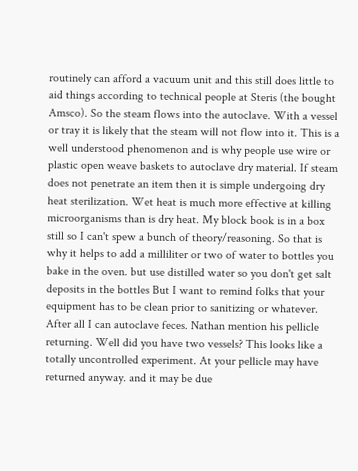routinely can afford a vacuum unit and this still does little to aid things according to technical people at Steris (the bought Amsco). So the steam flows into the autoclave. With a vessel or tray it is likely that the steam will not flow into it. This is a well understood phenomenon and is why people use wire or plastic open weave baskets to autoclave dry material. If steam does not penetrate an item then it is simple undergoing dry heat sterilization. Wet heat is much more effective at killing microorganisms than is dry heat. My block book is in a box still so I can't spew a bunch of theory/reasoning. So that is why it helps to add a milliliter or two of water to bottles you bake in the oven. but use distilled water so you don't get salt deposits in the bottles But I want to remind folks that your equipment has to be clean prior to sanitizing or whatever. After all I can autoclave feces. Nathan mention his pellicle returning. Well did you have two vessels? This looks like a totally uncontrolled experiment. At your pellicle may have returned anyway. and it may be due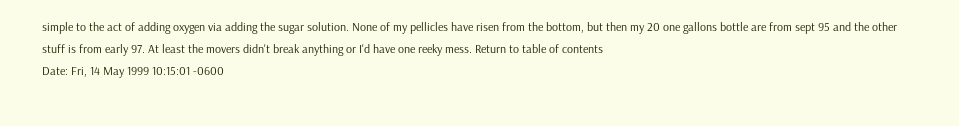simple to the act of adding oxygen via adding the sugar solution. None of my pellicles have risen from the bottom, but then my 20 one gallons bottle are from sept 95 and the other stuff is from early 97. At least the movers didn't break anything or I'd have one reeky mess. Return to table of contents
Date: Fri, 14 May 1999 10:15:01 -0600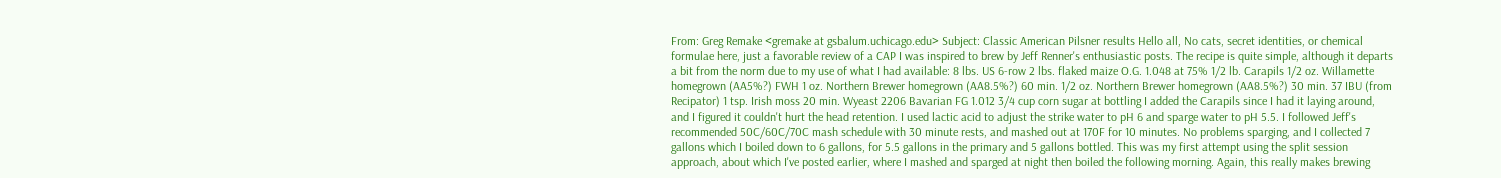From: Greg Remake <gremake at gsbalum.uchicago.edu> Subject: Classic American Pilsner results Hello all, No cats, secret identities, or chemical formulae here, just a favorable review of a CAP I was inspired to brew by Jeff Renner's enthusiastic posts. The recipe is quite simple, although it departs a bit from the norm due to my use of what I had available: 8 lbs. US 6-row 2 lbs. flaked maize O.G. 1.048 at 75% 1/2 lb. Carapils 1/2 oz. Willamette homegrown (AA5%?) FWH 1 oz. Northern Brewer homegrown (AA8.5%?) 60 min. 1/2 oz. Northern Brewer homegrown (AA8.5%?) 30 min. 37 IBU (from Recipator) 1 tsp. Irish moss 20 min. Wyeast 2206 Bavarian FG 1.012 3/4 cup corn sugar at bottling I added the Carapils since I had it laying around, and I figured it couldn't hurt the head retention. I used lactic acid to adjust the strike water to pH 6 and sparge water to pH 5.5. I followed Jeff's recommended 50C/60C/70C mash schedule with 30 minute rests, and mashed out at 170F for 10 minutes. No problems sparging, and I collected 7 gallons which I boiled down to 6 gallons, for 5.5 gallons in the primary and 5 gallons bottled. This was my first attempt using the split session approach, about which I've posted earlier, where I mashed and sparged at night then boiled the following morning. Again, this really makes brewing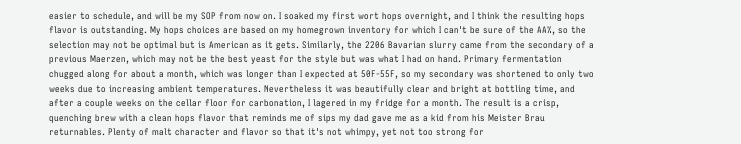easier to schedule, and will be my SOP from now on. I soaked my first wort hops overnight, and I think the resulting hops flavor is outstanding. My hops choices are based on my homegrown inventory for which I can't be sure of the AA%, so the selection may not be optimal but is American as it gets. Similarly, the 2206 Bavarian slurry came from the secondary of a previous Maerzen, which may not be the best yeast for the style but was what I had on hand. Primary fermentation chugged along for about a month, which was longer than I expected at 50F-55F, so my secondary was shortened to only two weeks due to increasing ambient temperatures. Nevertheless it was beautifully clear and bright at bottling time, and after a couple weeks on the cellar floor for carbonation, I lagered in my fridge for a month. The result is a crisp, quenching brew with a clean hops flavor that reminds me of sips my dad gave me as a kid from his Meister Brau returnables. Plenty of malt character and flavor so that it's not whimpy, yet not too strong for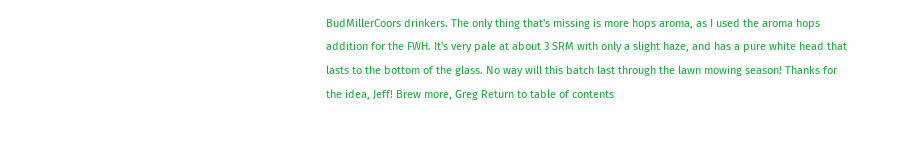BudMillerCoors drinkers. The only thing that's missing is more hops aroma, as I used the aroma hops addition for the FWH. It's very pale at about 3 SRM with only a slight haze, and has a pure white head that lasts to the bottom of the glass. No way will this batch last through the lawn mowing season! Thanks for the idea, Jeff! Brew more, Greg Return to table of contents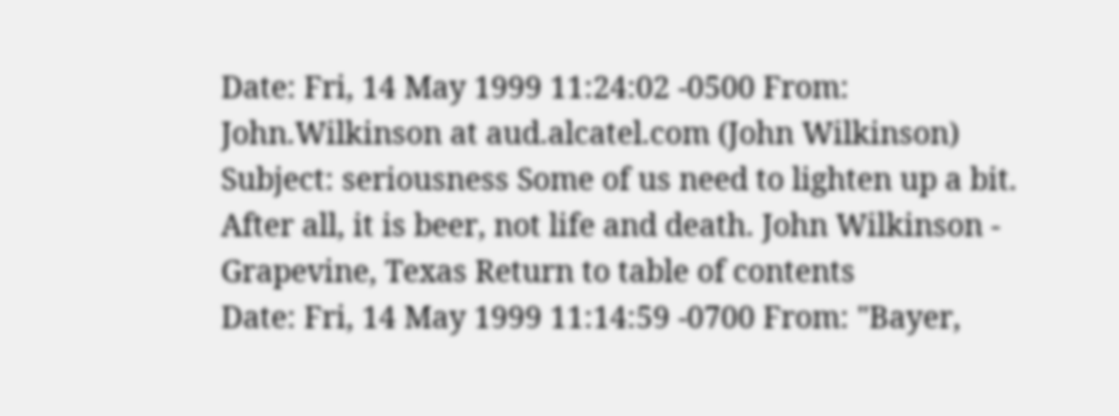Date: Fri, 14 May 1999 11:24:02 -0500 From: John.Wilkinson at aud.alcatel.com (John Wilkinson) Subject: seriousness Some of us need to lighten up a bit. After all, it is beer, not life and death. John Wilkinson - Grapevine, Texas Return to table of contents
Date: Fri, 14 May 1999 11:14:59 -0700 From: "Bayer,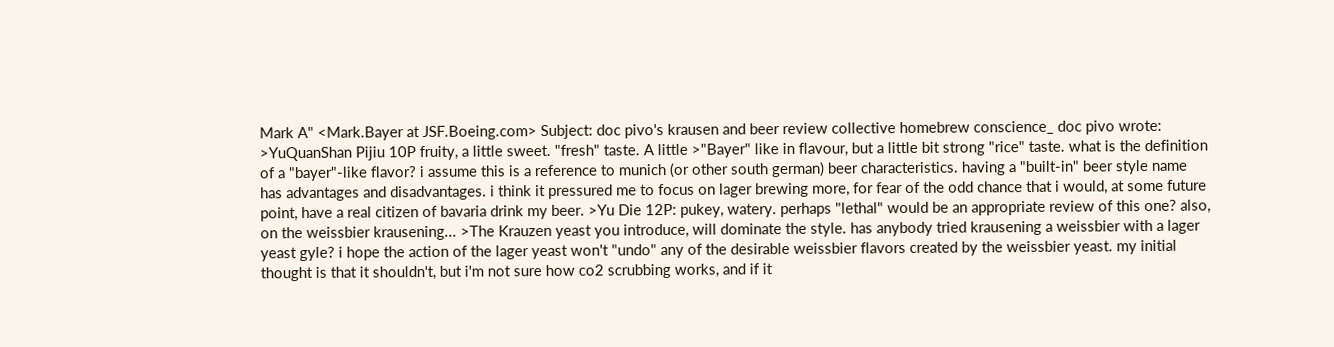Mark A" <Mark.Bayer at JSF.Boeing.com> Subject: doc pivo's krausen and beer review collective homebrew conscience_ doc pivo wrote: >YuQuanShan Pijiu 10P fruity, a little sweet. "fresh" taste. A little >"Bayer" like in flavour, but a little bit strong "rice" taste. what is the definition of a "bayer"-like flavor? i assume this is a reference to munich (or other south german) beer characteristics. having a "built-in" beer style name has advantages and disadvantages. i think it pressured me to focus on lager brewing more, for fear of the odd chance that i would, at some future point, have a real citizen of bavaria drink my beer. >Yu Die 12P: pukey, watery. perhaps "lethal" would be an appropriate review of this one? also, on the weissbier krausening... >The Krauzen yeast you introduce, will dominate the style. has anybody tried krausening a weissbier with a lager yeast gyle? i hope the action of the lager yeast won't "undo" any of the desirable weissbier flavors created by the weissbier yeast. my initial thought is that it shouldn't, but i'm not sure how co2 scrubbing works, and if it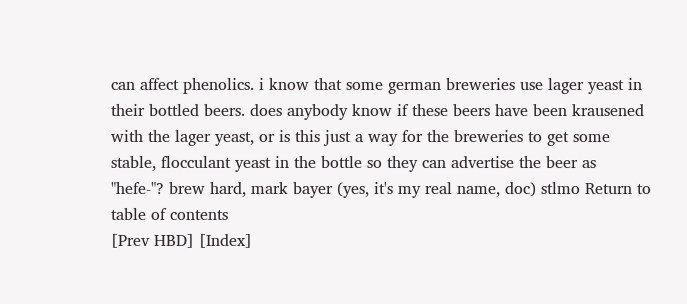can affect phenolics. i know that some german breweries use lager yeast in their bottled beers. does anybody know if these beers have been krausened with the lager yeast, or is this just a way for the breweries to get some stable, flocculant yeast in the bottle so they can advertise the beer as "hefe-"? brew hard, mark bayer (yes, it's my real name, doc) stlmo Return to table of contents
[Prev HBD] [Index]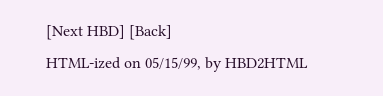[Next HBD] [Back]
HTML-ized on 05/15/99, by HBD2HTML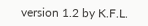version 1.2 by K.F.L.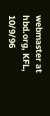webmaster at hbd.org, KFL, 10/9/96